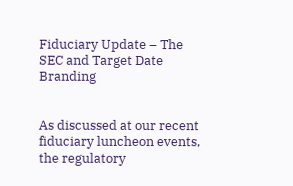Fiduciary Update – The SEC and Target Date Branding


As discussed at our recent fiduciary luncheon events, the regulatory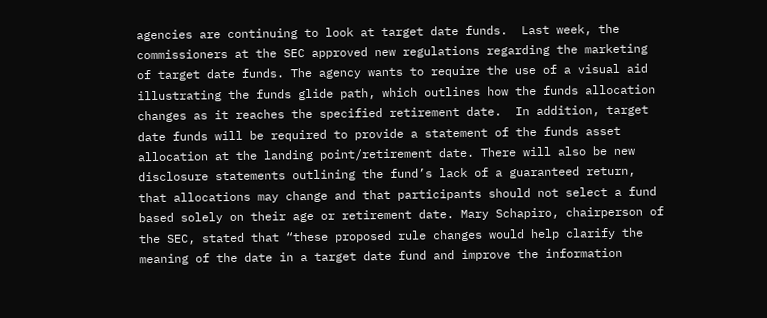agencies are continuing to look at target date funds.  Last week, the commissioners at the SEC approved new regulations regarding the marketing of target date funds. The agency wants to require the use of a visual aid illustrating the funds glide path, which outlines how the funds allocation changes as it reaches the specified retirement date.  In addition, target date funds will be required to provide a statement of the funds asset allocation at the landing point/retirement date. There will also be new disclosure statements outlining the fund’s lack of a guaranteed return, that allocations may change and that participants should not select a fund based solely on their age or retirement date. Mary Schapiro, chairperson of the SEC, stated that “these proposed rule changes would help clarify the meaning of the date in a target date fund and improve the information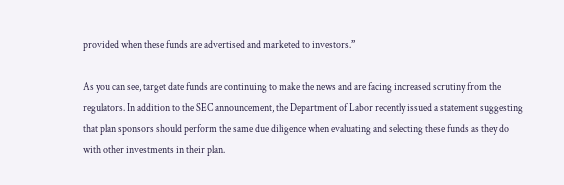provided when these funds are advertised and marketed to investors.”

As you can see, target date funds are continuing to make the news and are facing increased scrutiny from the regulators. In addition to the SEC announcement, the Department of Labor recently issued a statement suggesting that plan sponsors should perform the same due diligence when evaluating and selecting these funds as they do with other investments in their plan.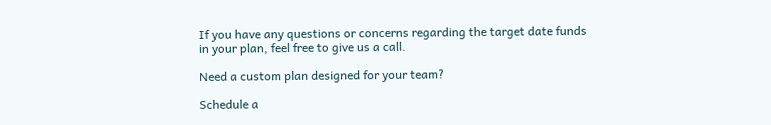If you have any questions or concerns regarding the target date funds in your plan, feel free to give us a call.

Need a custom plan designed for your team?

Schedule a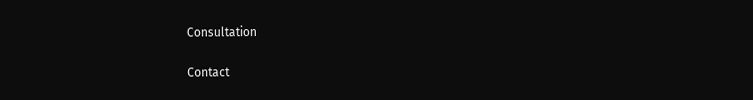Consultation

Contact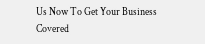Us Now To Get Your Business Covered